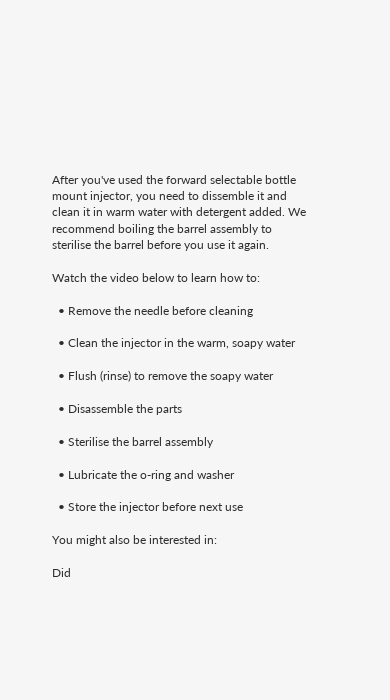After you've used the forward selectable bottle mount injector, you need to dissemble it and clean it in warm water with detergent added. We recommend boiling the barrel assembly to sterilise the barrel before you use it again.

Watch the video below to learn how to:

  • Remove the needle before cleaning

  • Clean the injector in the warm, soapy water

  • Flush (rinse) to remove the soapy water

  • Disassemble the parts

  • Sterilise the barrel assembly

  • Lubricate the o-ring and washer

  • Store the injector before next use

You might also be interested in:

Did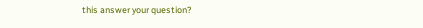this answer your question?